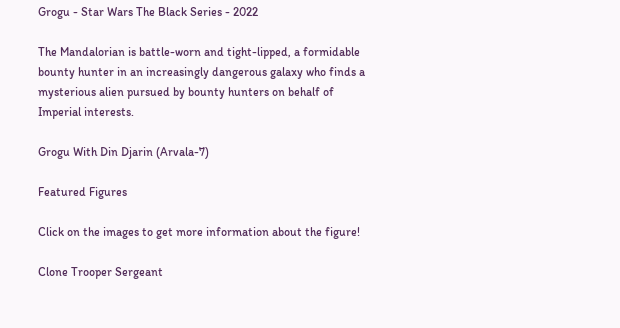Grogu - Star Wars The Black Series - 2022

The Mandalorian is battle-worn and tight-lipped, a formidable bounty hunter in an increasingly dangerous galaxy who finds a mysterious alien pursued by bounty hunters on behalf of Imperial interests.

Grogu With Din Djarin (Arvala-7)

Featured Figures

Click on the images to get more information about the figure!

Clone Trooper Sergeant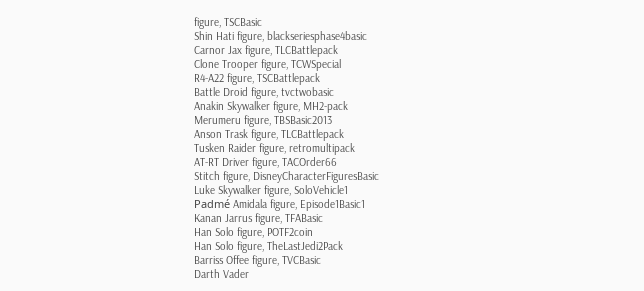figure, TSCBasic
Shin Hati figure, blackseriesphase4basic
Carnor Jax figure, TLCBattlepack
Clone Trooper figure, TCWSpecial
R4-A22 figure, TSCBattlepack
Battle Droid figure, tvctwobasic
Anakin Skywalker figure, MH2-pack
Merumeru figure, TBSBasic2013
Anson Trask figure, TLCBattlepack
Tusken Raider figure, retromultipack
AT-RT Driver figure, TACOrder66
Stitch figure, DisneyCharacterFiguresBasic
Luke Skywalker figure, SoloVehicle1
Padmé Amidala figure, Episode1Basic1
Kanan Jarrus figure, TFABasic
Han Solo figure, POTF2coin
Han Solo figure, TheLastJedi2Pack
Barriss Offee figure, TVCBasic
Darth Vader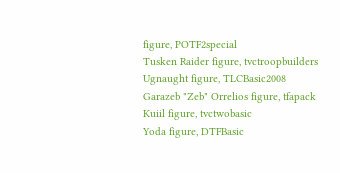figure, POTF2special
Tusken Raider figure, tvctroopbuilders
Ugnaught figure, TLCBasic2008
Garazeb "Zeb" Orrelios figure, tfapack
Kuiil figure, tvctwobasic
Yoda figure, DTFBasic